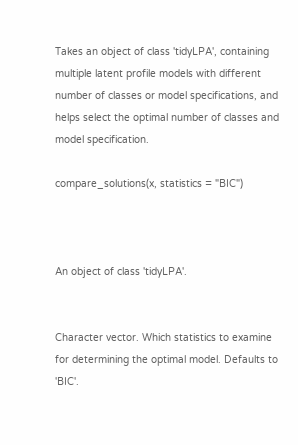Takes an object of class 'tidyLPA', containing multiple latent profile models with different number of classes or model specifications, and helps select the optimal number of classes and model specification.

compare_solutions(x, statistics = "BIC")



An object of class 'tidyLPA'.


Character vector. Which statistics to examine for determining the optimal model. Defaults to 'BIC'.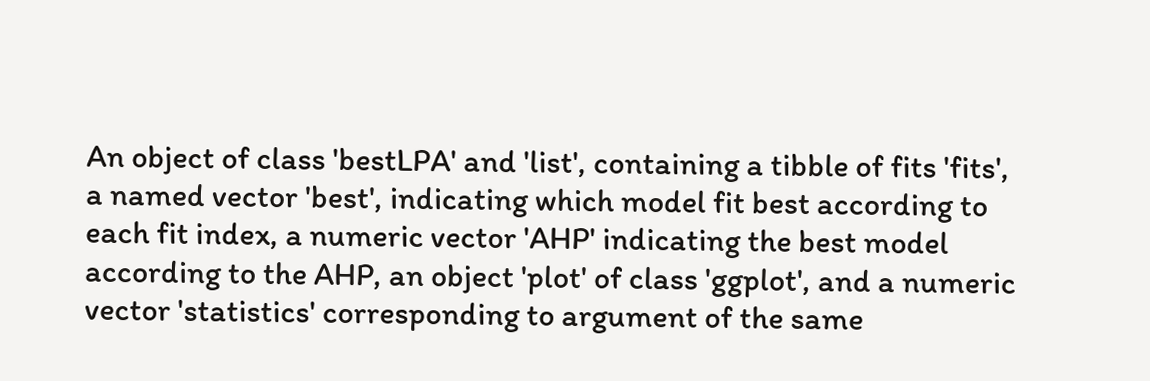An object of class 'bestLPA' and 'list', containing a tibble of fits 'fits', a named vector 'best', indicating which model fit best according to each fit index, a numeric vector 'AHP' indicating the best model according to the AHP, an object 'plot' of class 'ggplot', and a numeric vector 'statistics' corresponding to argument of the same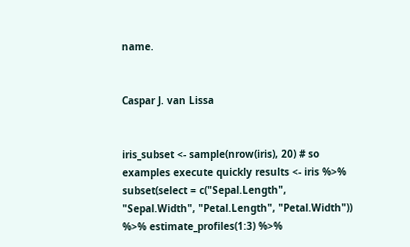name.


Caspar J. van Lissa


iris_subset <- sample(nrow(iris), 20) # so examples execute quickly results <- iris %>% subset(select = c("Sepal.Length", "Sepal.Width", "Petal.Length", "Petal.Width")) %>% estimate_profiles(1:3) %>%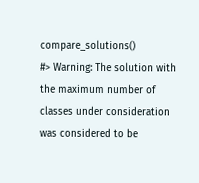compare_solutions()
#> Warning: The solution with the maximum number of classes under consideration was considered to be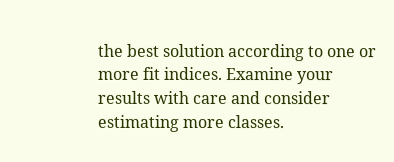the best solution according to one or more fit indices. Examine your results with care and consider estimating more classes.